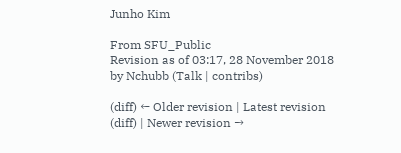Junho Kim

From SFU_Public
Revision as of 03:17, 28 November 2018 by Nchubb (Talk | contribs)

(diff) ← Older revision | Latest revision (diff) | Newer revision →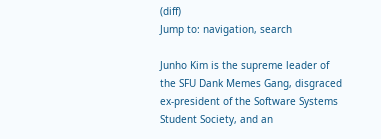(diff)
Jump to: navigation, search

Junho Kim is the supreme leader of the SFU Dank Memes Gang, disgraced ex-president of the Software Systems Student Society, and an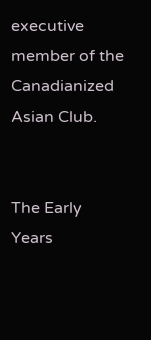executive member of the Canadianized Asian Club.


The Early Years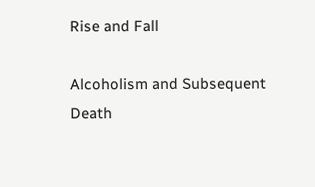Rise and Fall

Alcoholism and Subsequent Death